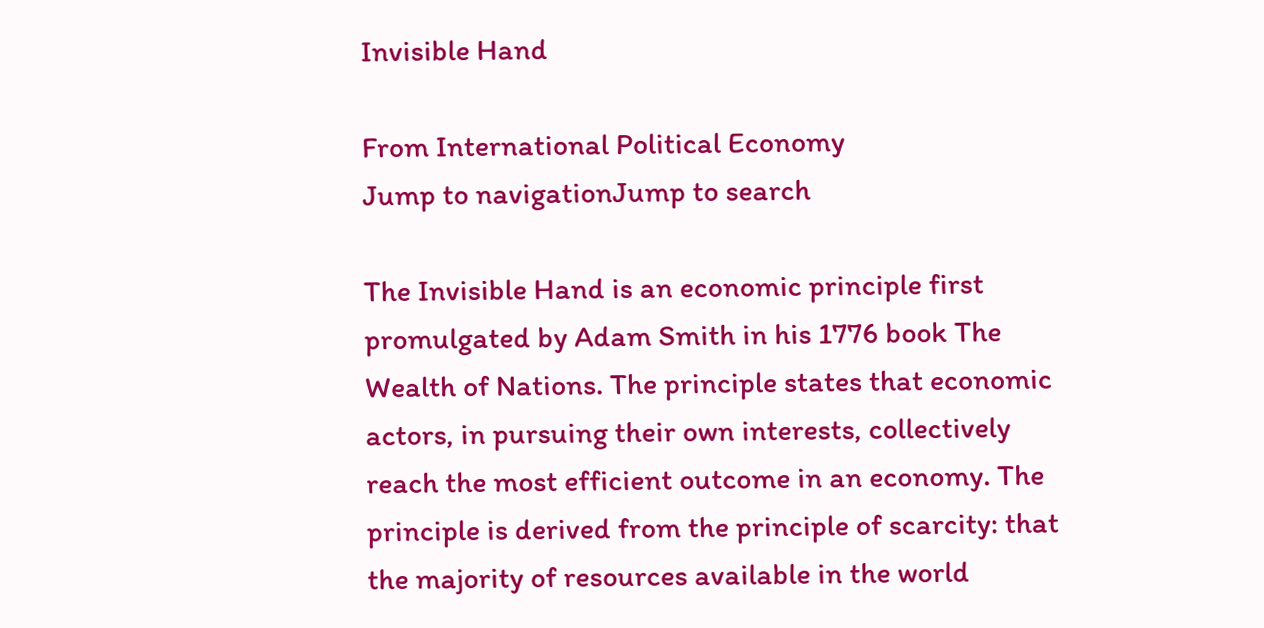Invisible Hand

From International Political Economy
Jump to navigationJump to search

The Invisible Hand is an economic principle first promulgated by Adam Smith in his 1776 book The Wealth of Nations. The principle states that economic actors, in pursuing their own interests, collectively reach the most efficient outcome in an economy. The principle is derived from the principle of scarcity: that the majority of resources available in the world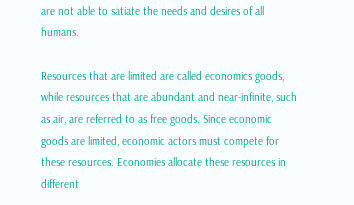are not able to satiate the needs and desires of all humans.

Resources that are limited are called economics goods, while resources that are abundant and near-infinite, such as air, are referred to as free goods. Since economic goods are limited, economic actors must compete for these resources. Economies allocate these resources in different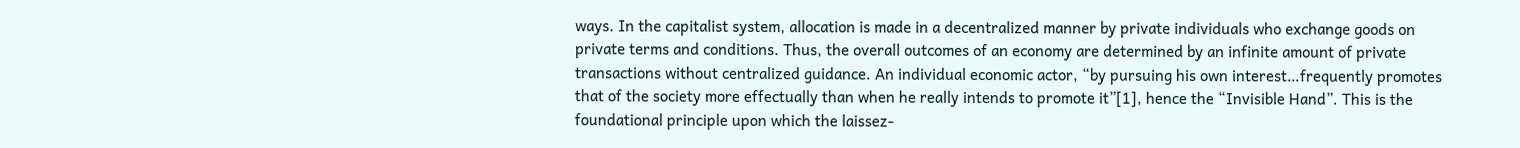ways. In the capitalist system, allocation is made in a decentralized manner by private individuals who exchange goods on private terms and conditions. Thus, the overall outcomes of an economy are determined by an infinite amount of private transactions without centralized guidance. An individual economic actor, “by pursuing his own interest…frequently promotes that of the society more effectually than when he really intends to promote it”[1], hence the “Invisible Hand”. This is the foundational principle upon which the laissez-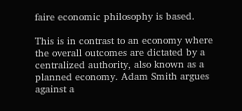faire economic philosophy is based.

This is in contrast to an economy where the overall outcomes are dictated by a centralized authority, also known as a planned economy. Adam Smith argues against a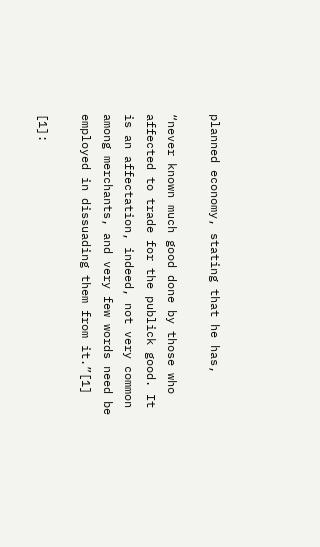planned economy, stating that he has,

“never known much good done by those who affected to trade for the publick good. It is an affectation, indeed, not very common among merchants, and very few words need be employed in dissuading them from it.”[1]

[1]: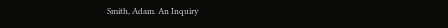Smith, Adam. An Inquiry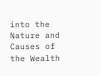into the Nature and Causes of the Wealth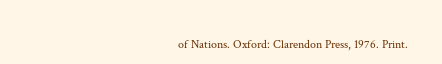of Nations. Oxford: Clarendon Press, 1976. Print.